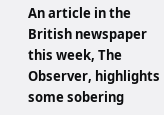An article in the British newspaper this week, The Observer, highlights some sobering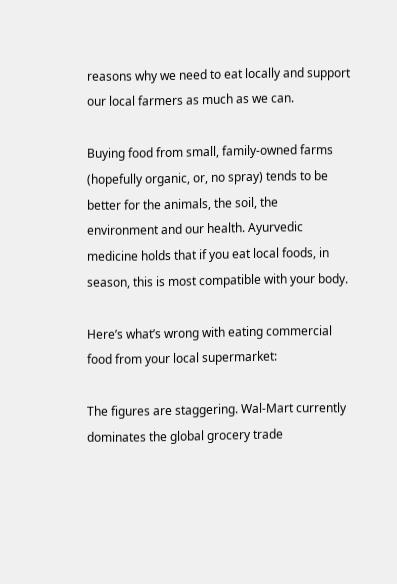reasons why we need to eat locally and support our local farmers as much as we can.

Buying food from small, family-owned farms (hopefully organic, or, no spray) tends to be better for the animals, the soil, the environment and our health. Ayurvedic medicine holds that if you eat local foods, in season, this is most compatible with your body.

Here’s what’s wrong with eating commercial food from your local supermarket:

The figures are staggering. Wal-Mart currently dominates the global grocery trade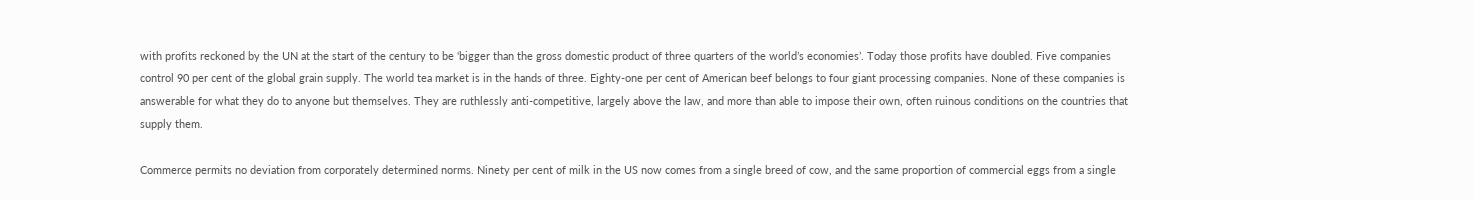with profits reckoned by the UN at the start of the century to be ‘bigger than the gross domestic product of three quarters of the world’s economies’. Today those profits have doubled. Five companies control 90 per cent of the global grain supply. The world tea market is in the hands of three. Eighty-one per cent of American beef belongs to four giant processing companies. None of these companies is answerable for what they do to anyone but themselves. They are ruthlessly anti-competitive, largely above the law, and more than able to impose their own, often ruinous conditions on the countries that supply them.

Commerce permits no deviation from corporately determined norms. Ninety per cent of milk in the US now comes from a single breed of cow, and the same proportion of commercial eggs from a single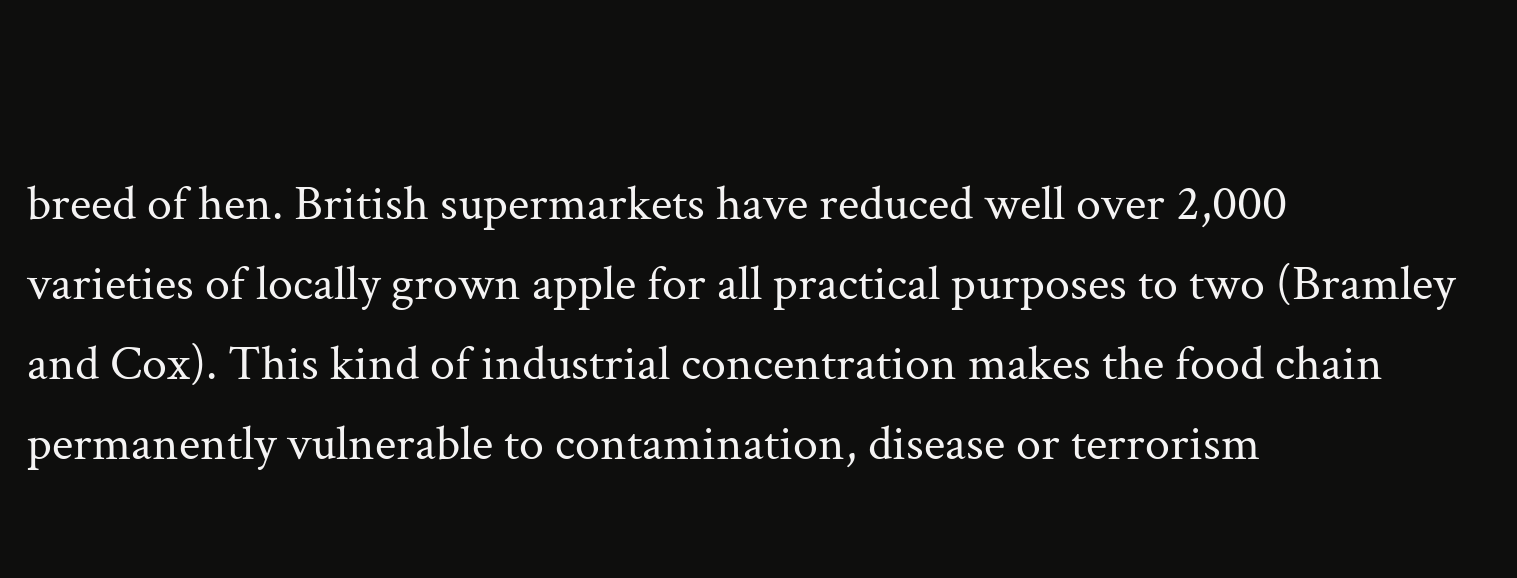breed of hen. British supermarkets have reduced well over 2,000 varieties of locally grown apple for all practical purposes to two (Bramley and Cox). This kind of industrial concentration makes the food chain permanently vulnerable to contamination, disease or terrorism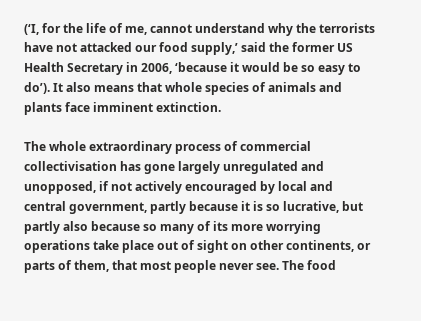(‘I, for the life of me, cannot understand why the terrorists have not attacked our food supply,’ said the former US Health Secretary in 2006, ‘because it would be so easy to do’). It also means that whole species of animals and plants face imminent extinction.

The whole extraordinary process of commercial collectivisation has gone largely unregulated and unopposed, if not actively encouraged by local and central government, partly because it is so lucrative, but partly also because so many of its more worrying operations take place out of sight on other continents, or parts of them, that most people never see. The food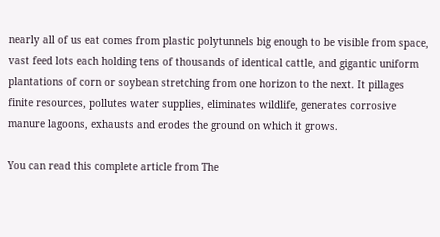nearly all of us eat comes from plastic polytunnels big enough to be visible from space, vast feed lots each holding tens of thousands of identical cattle, and gigantic uniform plantations of corn or soybean stretching from one horizon to the next. It pillages finite resources, pollutes water supplies, eliminates wildlife, generates corrosive manure lagoons, exhausts and erodes the ground on which it grows.

You can read this complete article from The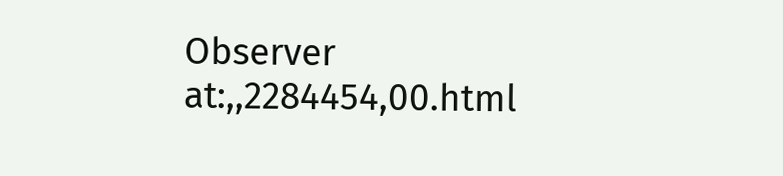Observer at:,,2284454,00.html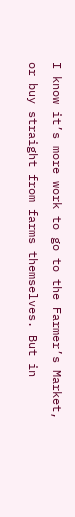I know it’s more work to go to the Farmer’s Market, or buy straight from farms themselves. But in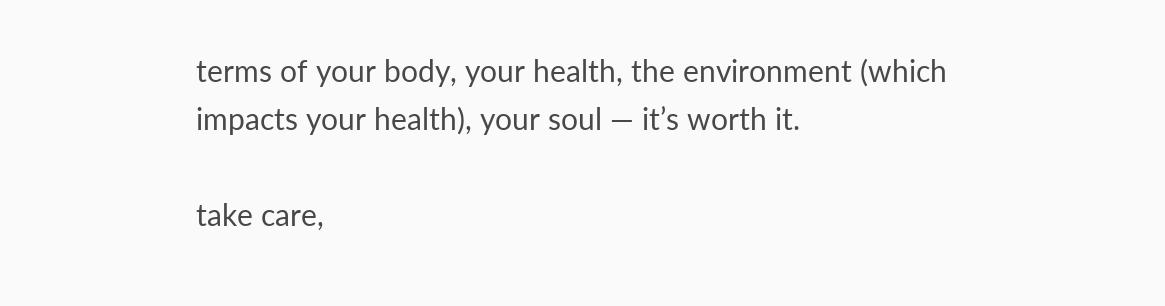terms of your body, your health, the environment (which impacts your health), your soul — it’s worth it.

take care,